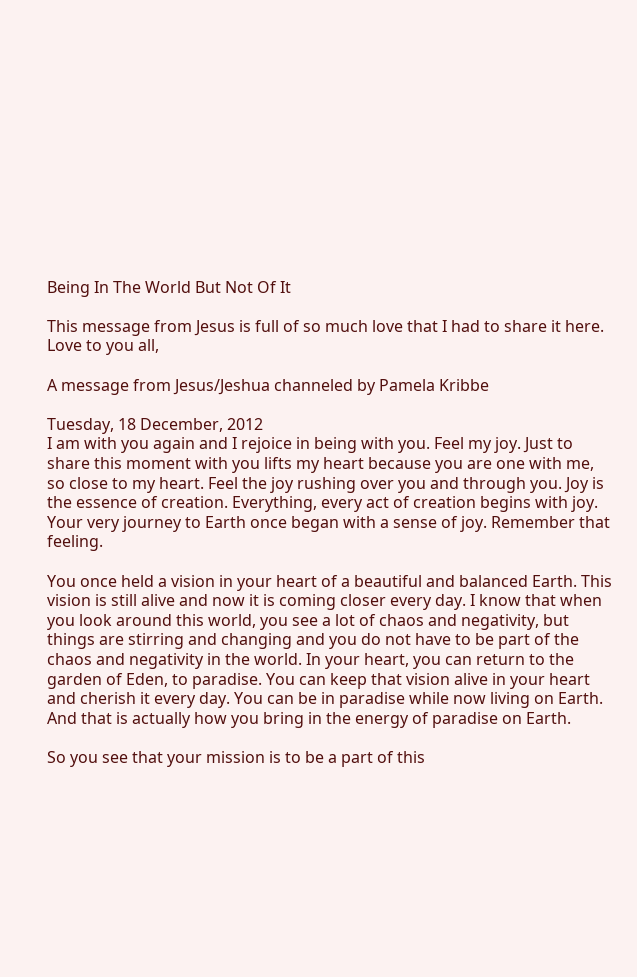Being In The World But Not Of It

This message from Jesus is full of so much love that I had to share it here.
Love to you all,

A message from Jesus/Jeshua channeled by Pamela Kribbe

Tuesday, 18 December, 2012
I am with you again and I rejoice in being with you. Feel my joy. Just to share this moment with you lifts my heart because you are one with me, so close to my heart. Feel the joy rushing over you and through you. Joy is the essence of creation. Everything, every act of creation begins with joy. Your very journey to Earth once began with a sense of joy. Remember that feeling.

You once held a vision in your heart of a beautiful and balanced Earth. This vision is still alive and now it is coming closer every day. I know that when you look around this world, you see a lot of chaos and negativity, but things are stirring and changing and you do not have to be part of the chaos and negativity in the world. In your heart, you can return to the garden of Eden, to paradise. You can keep that vision alive in your heart and cherish it every day. You can be in paradise while now living on Earth. And that is actually how you bring in the energy of paradise on Earth.

So you see that your mission is to be a part of this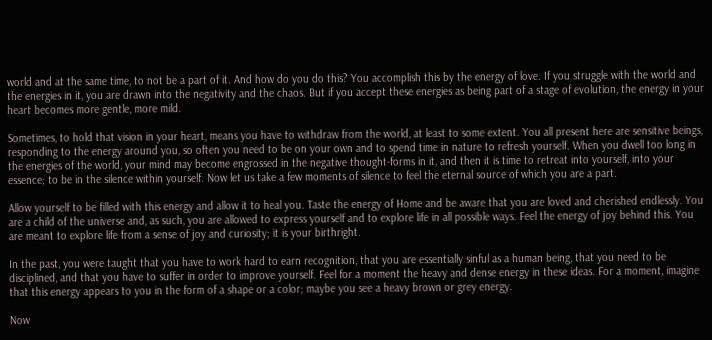world and at the same time, to not be a part of it. And how do you do this? You accomplish this by the energy of love. If you struggle with the world and the energies in it, you are drawn into the negativity and the chaos. But if you accept these energies as being part of a stage of evolution, the energy in your heart becomes more gentle, more mild.

Sometimes, to hold that vision in your heart, means you have to withdraw from the world, at least to some extent. You all present here are sensitive beings, responding to the energy around you, so often you need to be on your own and to spend time in nature to refresh yourself. When you dwell too long in the energies of the world, your mind may become engrossed in the negative thought-forms in it, and then it is time to retreat into yourself, into your essence; to be in the silence within yourself. Now let us take a few moments of silence to feel the eternal source of which you are a part.

Allow yourself to be filled with this energy and allow it to heal you. Taste the energy of Home and be aware that you are loved and cherished endlessly. You are a child of the universe and, as such, you are allowed to express yourself and to explore life in all possible ways. Feel the energy of joy behind this. You are meant to explore life from a sense of joy and curiosity; it is your birthright.

In the past, you were taught that you have to work hard to earn recognition, that you are essentially sinful as a human being, that you need to be disciplined, and that you have to suffer in order to improve yourself. Feel for a moment the heavy and dense energy in these ideas. For a moment, imagine that this energy appears to you in the form of a shape or a color; maybe you see a heavy brown or grey energy.

Now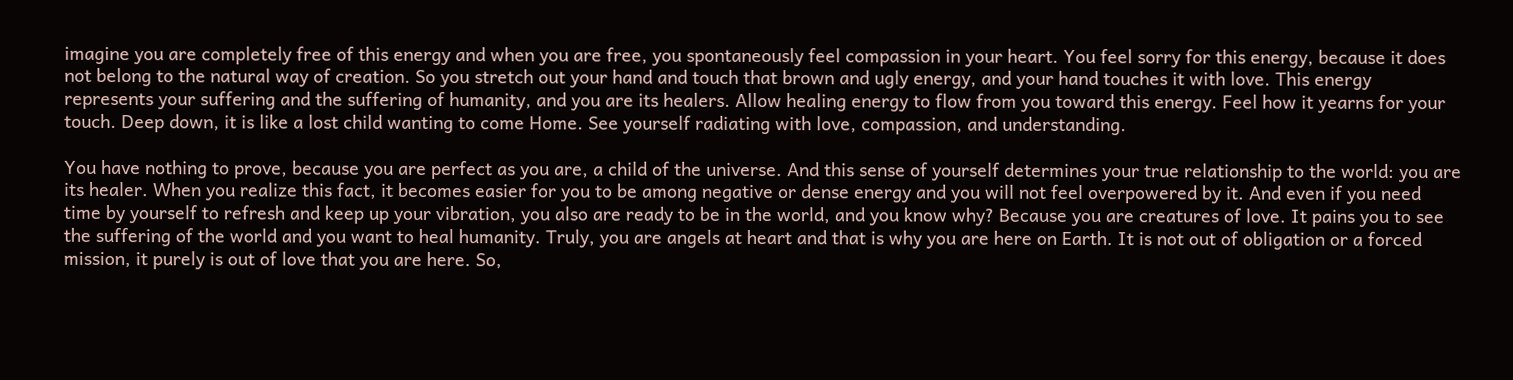imagine you are completely free of this energy and when you are free, you spontaneously feel compassion in your heart. You feel sorry for this energy, because it does not belong to the natural way of creation. So you stretch out your hand and touch that brown and ugly energy, and your hand touches it with love. This energy represents your suffering and the suffering of humanity, and you are its healers. Allow healing energy to flow from you toward this energy. Feel how it yearns for your touch. Deep down, it is like a lost child wanting to come Home. See yourself radiating with love, compassion, and understanding.

You have nothing to prove, because you are perfect as you are, a child of the universe. And this sense of yourself determines your true relationship to the world: you are its healer. When you realize this fact, it becomes easier for you to be among negative or dense energy and you will not feel overpowered by it. And even if you need time by yourself to refresh and keep up your vibration, you also are ready to be in the world, and you know why? Because you are creatures of love. It pains you to see the suffering of the world and you want to heal humanity. Truly, you are angels at heart and that is why you are here on Earth. It is not out of obligation or a forced mission, it purely is out of love that you are here. So,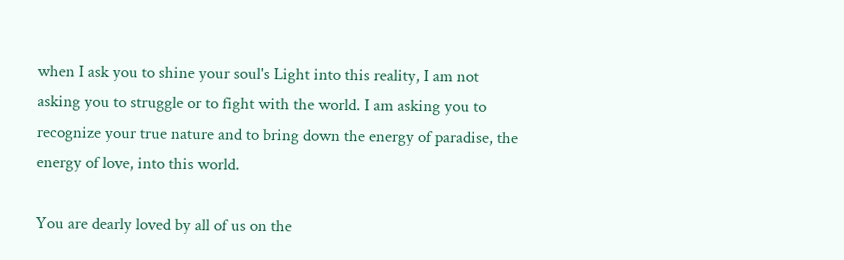when I ask you to shine your soul's Light into this reality, I am not asking you to struggle or to fight with the world. I am asking you to recognize your true nature and to bring down the energy of paradise, the energy of love, into this world.

You are dearly loved by all of us on the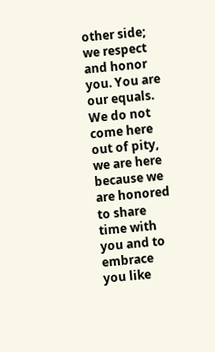other side; we respect and honor you. You are our equals. We do not come here out of pity, we are here because we are honored to share time with you and to embrace you like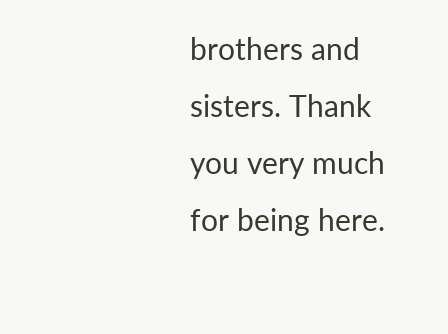brothers and sisters. Thank you very much for being here.